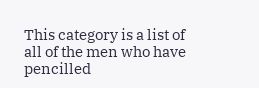This category is a list of all of the men who have pencilled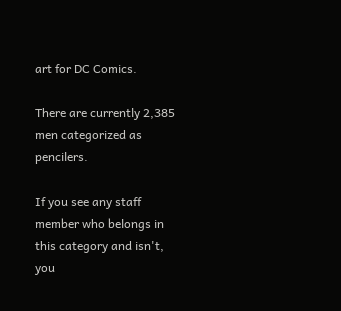art for DC Comics.

There are currently 2,385 men categorized as pencilers.

If you see any staff member who belongs in this category and isn't, you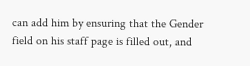can add him by ensuring that the Gender field on his staff page is filled out, and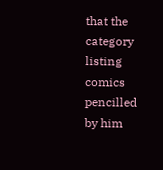that the category listing comics pencilled by him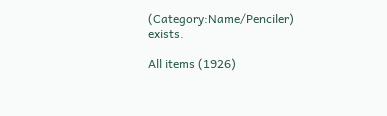(Category:Name/Penciler) exists.

All items (1926)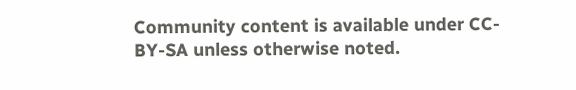Community content is available under CC-BY-SA unless otherwise noted.